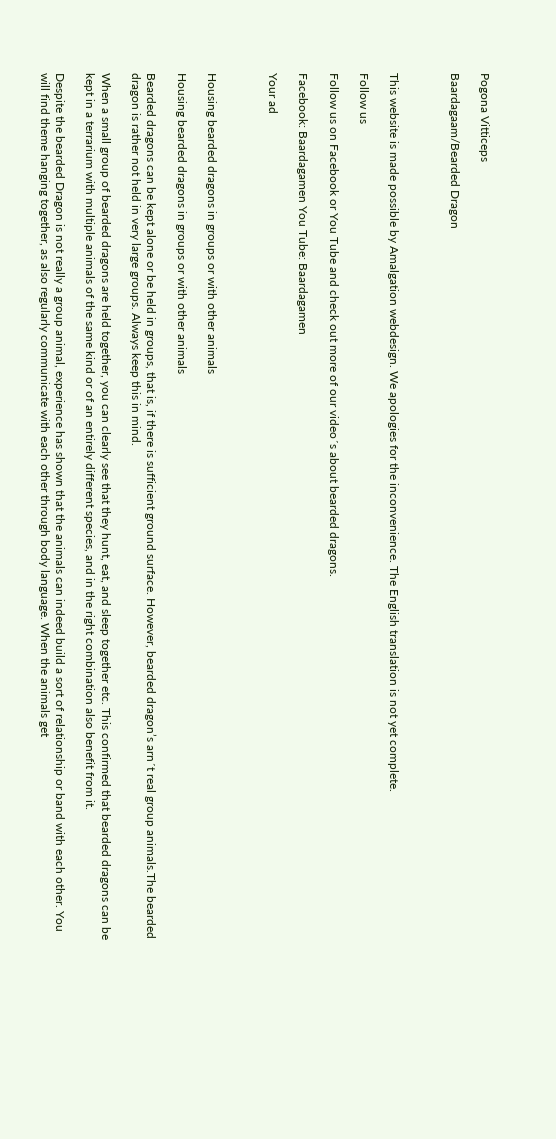Pogona Vitticeps

Baardagaam/Bearded Dragon



This website is made possible by Amalgation webdesign. We apologies for the inconvenience. The English translation is not yet complete.

Follow us

Follow us on Facebook or You Tube and check out more of our video´s about bearded dragons.

Facebook: Baardagamen You Tube: Baardagamen

Your ad



Housing bearded dragons in groups or with other animals

Housing bearded dragons in groups or with other animals

Bearded dragons can be kept alone or be held in groups, that is, if there is sufficient ground surface. However, bearded dragon’s arn´t real group animals.The bearded dragon is rather not held in very large groups. Always keep this in mind.

When a small group of bearded dragons are held together, you can clearly see that they hunt, eat, and sleep together etc. This confirmed that bearded dragons can be kept in a terrarium with multiple animals of the same kind or of an entirely different species, and in the right combination also benefit from it.

Despite the bearded Dragon is not really a group animal, experience has shown that the animals can indeed build a sort of relationship or band with each other. You will find theme hanging together, as also regularly communicate with each other through body language. When the animals get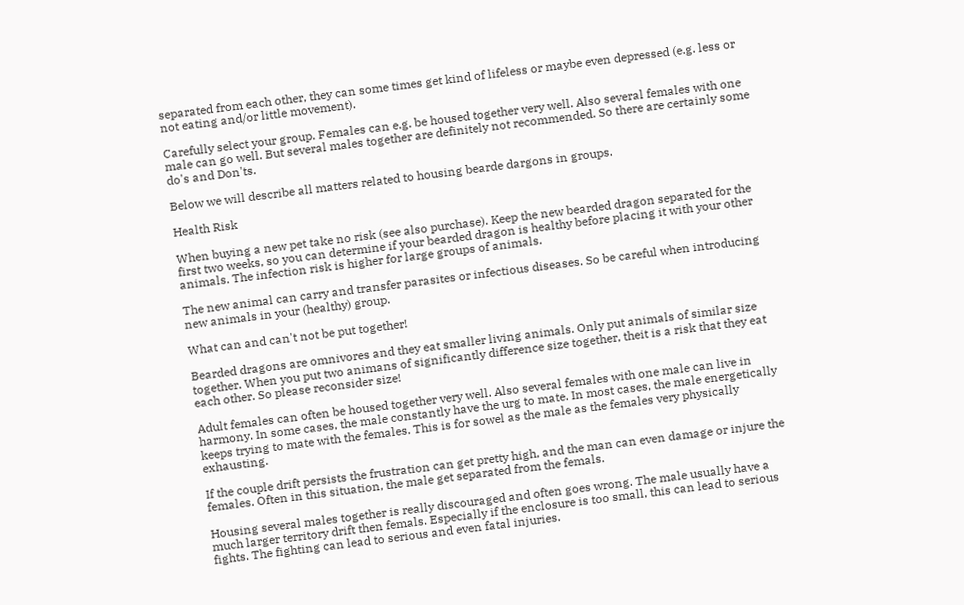separated from each other, they can some times get kind of lifeless or maybe even depressed (e.g. less or not eating and/or little movement).

Carefully select your group. Females can e.g. be housed together very well. Also several females with one male can go well. But several males together are definitely not recommended. So there are certainly some do's and Don'ts.

Below we will describe all matters related to housing bearde dargons in groups.

Health Risk

When buying a new pet take no risk (see also purchase). Keep the new bearded dragon separated for the first two weeks, so you can determine if your bearded dragon is healthy before placing it with your other animals. The infection risk is higher for large groups of animals.

The new animal can carry and transfer parasites or infectious diseases. So be careful when introducing new animals in your (healthy) group.

What can and can't not be put together!

Bearded dragons are omnivores and they eat smaller living animals. Only put animals of similar size together. When you put two animans of significantly difference size together, theit is a risk that they eat each other. So please reconsider size!

Adult females can often be housed together very well. Also several females with one male can live in harmony. In some cases, the male constantly have the urg to mate. In most cases, the male energetically keeps trying to mate with the females. This is for sowel as the male as the females very physically exhausting.

If the couple drift persists the frustration can get pretty high, and the man can even damage or injure the females. Often in this situation, the male get separated from the femals.

Housing several males together is really discouraged and often goes wrong. The male usually have a much larger territory drift then femals. Especially if the enclosure is too small, this can lead to serious fights. The fighting can lead to serious and even fatal injuries.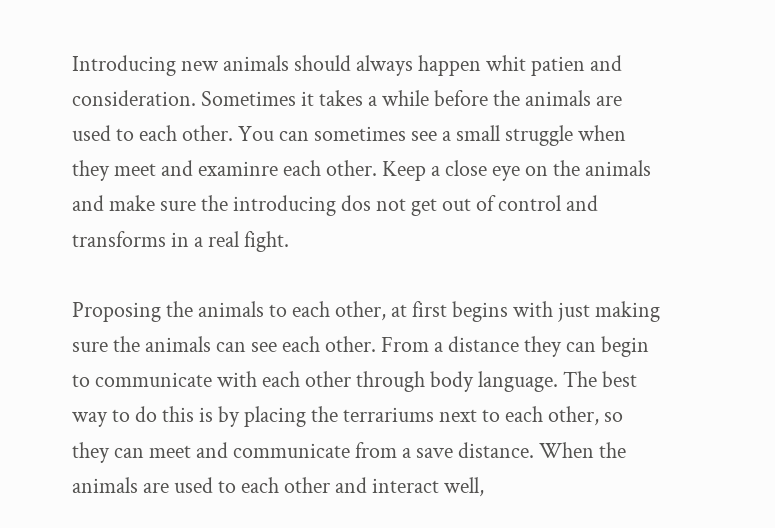Introducing new animals should always happen whit patien and consideration. Sometimes it takes a while before the animals are used to each other. You can sometimes see a small struggle when they meet and examinre each other. Keep a close eye on the animals and make sure the introducing dos not get out of control and transforms in a real fight.

Proposing the animals to each other, at first begins with just making sure the animals can see each other. From a distance they can begin to communicate with each other through body language. The best way to do this is by placing the terrariums next to each other, so they can meet and communicate from a save distance. When the animals are used to each other and interact well,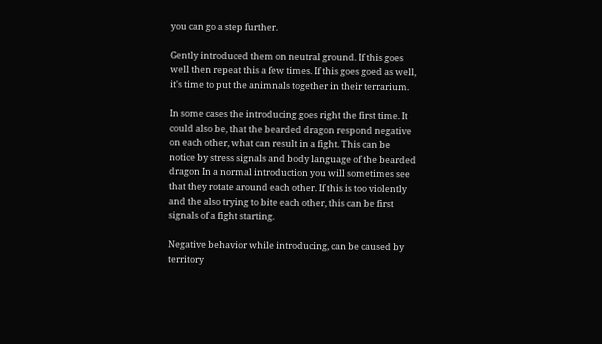you can go a step further.

Gently introduced them on neutral ground. If this goes well then repeat this a few times. If this goes goed as well, it's time to put the animnals together in their terrarium.

In some cases the introducing goes right the first time. It could also be, that the bearded dragon respond negative on each other, what can result in a fight. This can be notice by stress signals and body language of the bearded dragon In a normal introduction you will sometimes see that they rotate around each other. If this is too violently and the also trying to bite each other, this can be first signals of a fight starting.

Negative behavior while introducing, can be caused by territory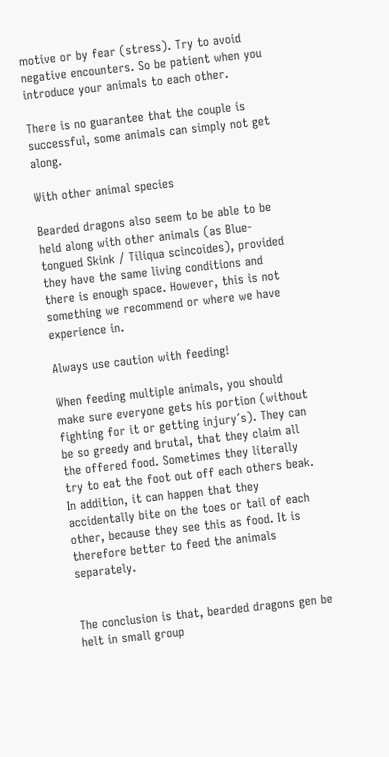motive or by fear (stress). Try to avoid negative encounters. So be patient when you introduce your animals to each other.

There is no guarantee that the couple is successful, some animals can simply not get along.

With other animal species

Bearded dragons also seem to be able to be held along with other animals (as Blue-tongued Skink / Tiliqua scincoides), provided they have the same living conditions and there is enough space. However, this is not something we recommend or where we have experience in.

Always use caution with feeding!

When feeding multiple animals, you should make sure everyone gets his portion (without fighting for it or getting injury´s). They can be so greedy and brutal, that they claim all the offered food. Sometimes they literally try to eat the foot out off each others beak. In addition, it can happen that they accidentally bite on the toes or tail of each other, because they see this as food. It is therefore better to feed the animals separately.


The conclusion is that, bearded dragons gen be helt in small group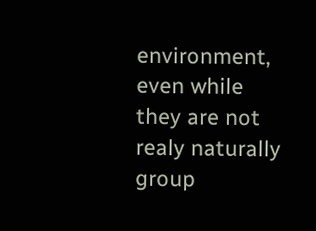environment, even while they are not realy naturally group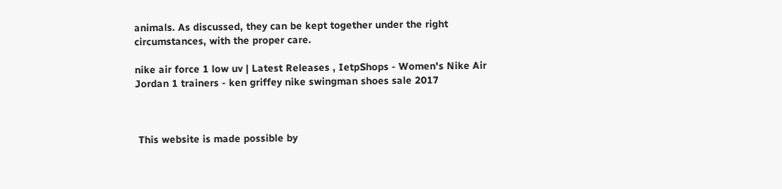animals. As discussed, they can be kept together under the right circumstances, with the proper care.

nike air force 1 low uv | Latest Releases , IetpShops - Women's Nike Air Jordan 1 trainers - ken griffey nike swingman shoes sale 2017



 This website is made possible by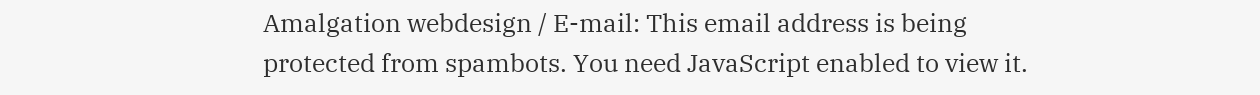Amalgation webdesign / E-mail: This email address is being protected from spambots. You need JavaScript enabled to view it.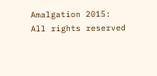Amalgation 2015: All rights reserved